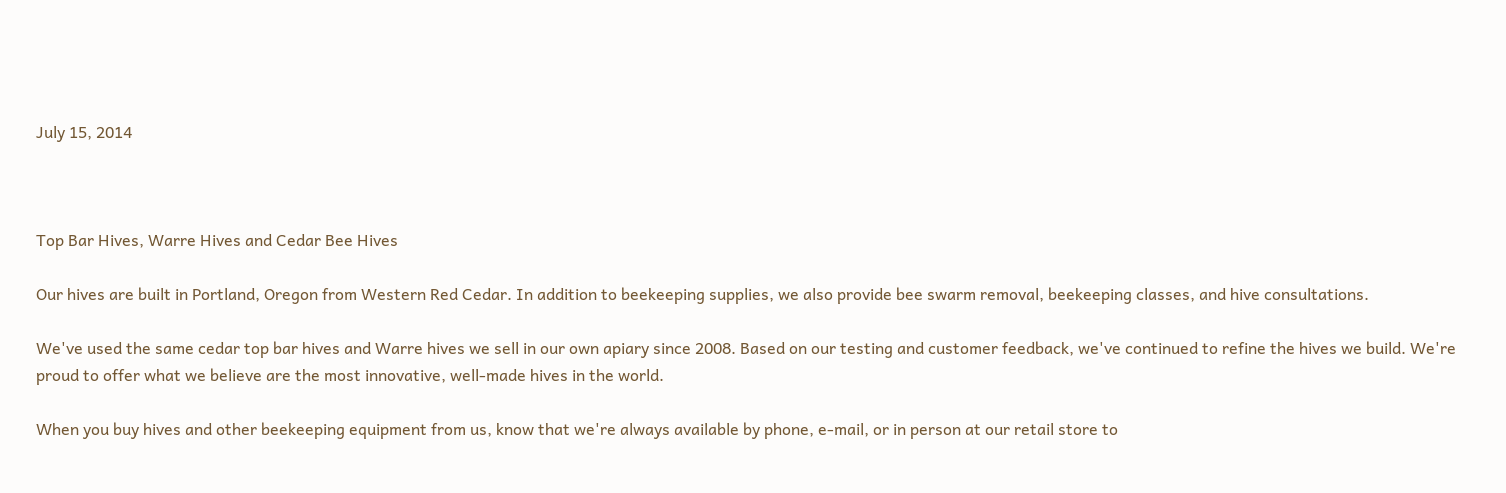July 15, 2014



Top Bar Hives, Warre Hives and Cedar Bee Hives

Our hives are built in Portland, Oregon from Western Red Cedar. In addition to beekeeping supplies, we also provide bee swarm removal, beekeeping classes, and hive consultations.

We've used the same cedar top bar hives and Warre hives we sell in our own apiary since 2008. Based on our testing and customer feedback, we've continued to refine the hives we build. We're proud to offer what we believe are the most innovative, well-made hives in the world.

When you buy hives and other beekeeping equipment from us, know that we're always available by phone, e-mail, or in person at our retail store to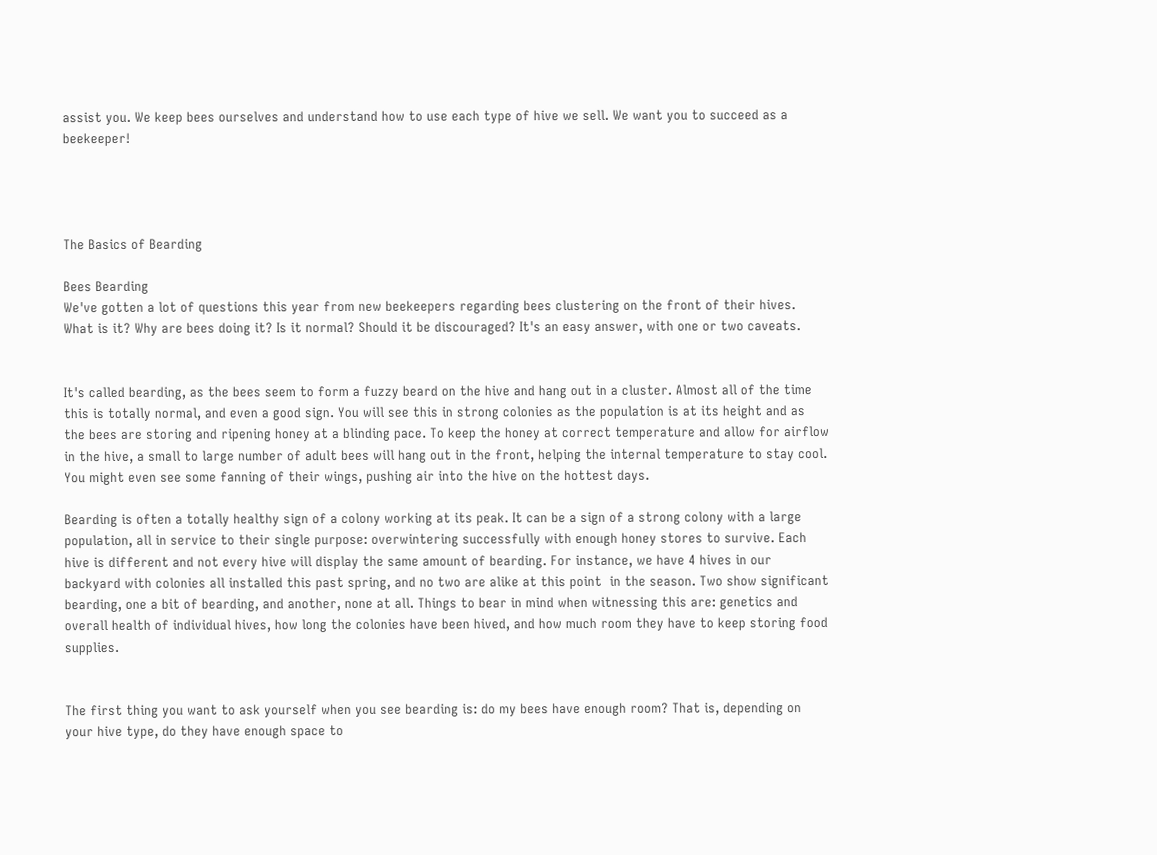assist you. We keep bees ourselves and understand how to use each type of hive we sell. We want you to succeed as a beekeeper!




The Basics of Bearding

Bees Bearding
We've gotten a lot of questions this year from new beekeepers regarding bees clustering on the front of their hives. What is it? Why are bees doing it? Is it normal? Should it be discouraged? It's an easy answer, with one or two caveats.


It's called bearding, as the bees seem to form a fuzzy beard on the hive and hang out in a cluster. Almost all of the time this is totally normal, and even a good sign. You will see this in strong colonies as the population is at its height and as the bees are storing and ripening honey at a blinding pace. To keep the honey at correct temperature and allow for airflow in the hive, a small to large number of adult bees will hang out in the front, helping the internal temperature to stay cool. You might even see some fanning of their wings, pushing air into the hive on the hottest days.

Bearding is often a totally healthy sign of a colony working at its peak. It can be a sign of a strong colony with a large population, all in service to their single purpose: overwintering successfully with enough honey stores to survive. Each hive is different and not every hive will display the same amount of bearding. For instance, we have 4 hives in our backyard with colonies all installed this past spring, and no two are alike at this point  in the season. Two show significant bearding, one a bit of bearding, and another, none at all. Things to bear in mind when witnessing this are: genetics and overall health of individual hives, how long the colonies have been hived, and how much room they have to keep storing food supplies.


The first thing you want to ask yourself when you see bearding is: do my bees have enough room? That is, depending on your hive type, do they have enough space to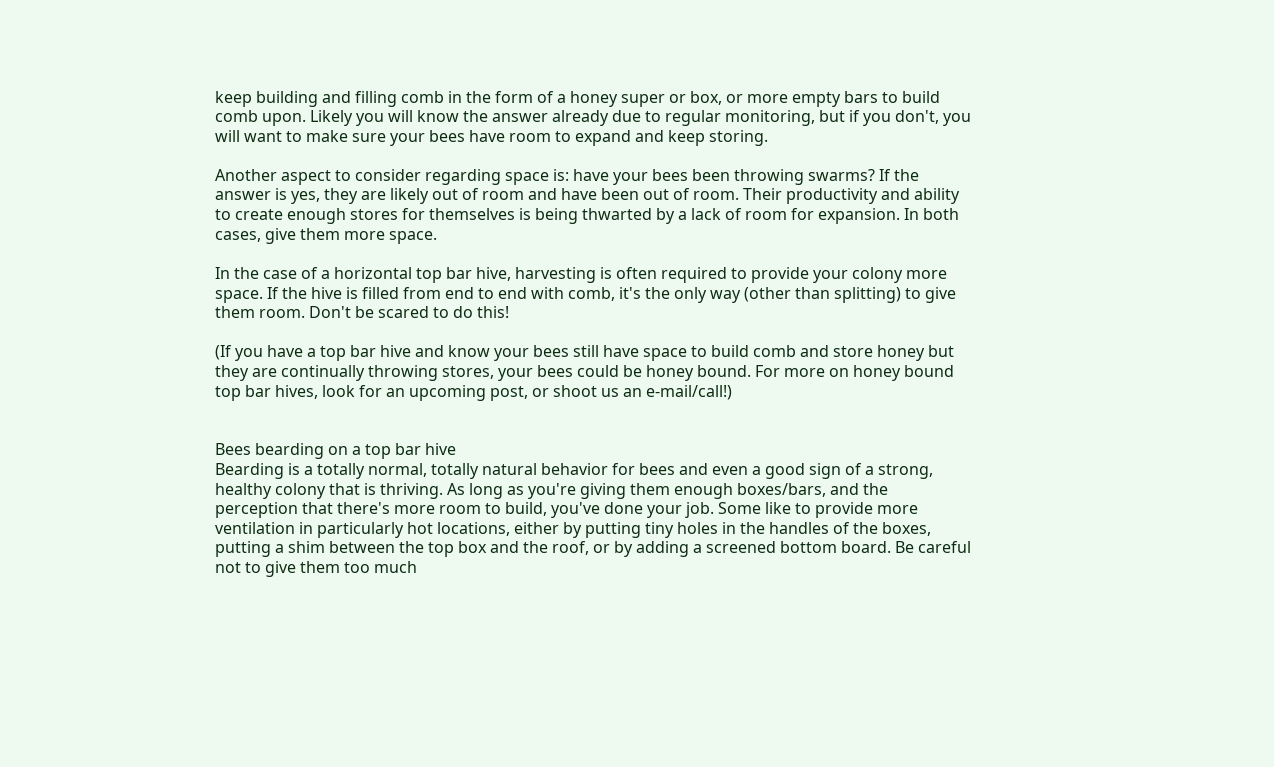keep building and filling comb in the form of a honey super or box, or more empty bars to build comb upon. Likely you will know the answer already due to regular monitoring, but if you don't, you will want to make sure your bees have room to expand and keep storing.

Another aspect to consider regarding space is: have your bees been throwing swarms? If the answer is yes, they are likely out of room and have been out of room. Their productivity and ability to create enough stores for themselves is being thwarted by a lack of room for expansion. In both cases, give them more space.

In the case of a horizontal top bar hive, harvesting is often required to provide your colony more space. If the hive is filled from end to end with comb, it's the only way (other than splitting) to give them room. Don't be scared to do this!

(If you have a top bar hive and know your bees still have space to build comb and store honey but they are continually throwing stores, your bees could be honey bound. For more on honey bound top bar hives, look for an upcoming post, or shoot us an e-mail/call!)


Bees bearding on a top bar hive
Bearding is a totally normal, totally natural behavior for bees and even a good sign of a strong, healthy colony that is thriving. As long as you're giving them enough boxes/bars, and the perception that there's more room to build, you've done your job. Some like to provide more ventilation in particularly hot locations, either by putting tiny holes in the handles of the boxes, putting a shim between the top box and the roof, or by adding a screened bottom board. Be careful not to give them too much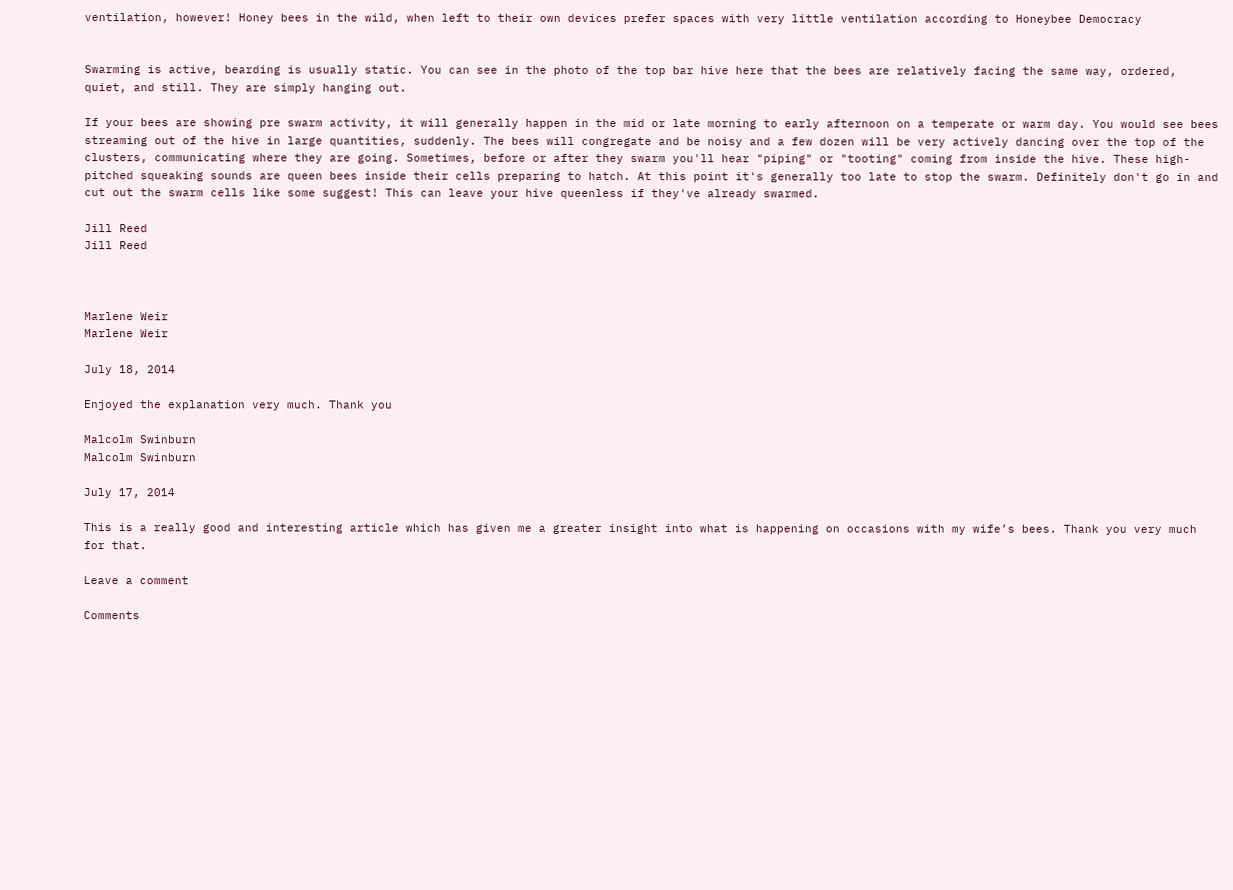ventilation, however! Honey bees in the wild, when left to their own devices prefer spaces with very little ventilation according to Honeybee Democracy


Swarming is active, bearding is usually static. You can see in the photo of the top bar hive here that the bees are relatively facing the same way, ordered, quiet, and still. They are simply hanging out.

If your bees are showing pre swarm activity, it will generally happen in the mid or late morning to early afternoon on a temperate or warm day. You would see bees streaming out of the hive in large quantities, suddenly. The bees will congregate and be noisy and a few dozen will be very actively dancing over the top of the clusters, communicating where they are going. Sometimes, before or after they swarm you'll hear "piping" or "tooting" coming from inside the hive. These high-pitched squeaking sounds are queen bees inside their cells preparing to hatch. At this point it's generally too late to stop the swarm. Definitely don't go in and cut out the swarm cells like some suggest! This can leave your hive queenless if they've already swarmed.

Jill Reed
Jill Reed



Marlene Weir
Marlene Weir

July 18, 2014

Enjoyed the explanation very much. Thank you

Malcolm Swinburn
Malcolm Swinburn

July 17, 2014

This is a really good and interesting article which has given me a greater insight into what is happening on occasions with my wife’s bees. Thank you very much for that.

Leave a comment

Comments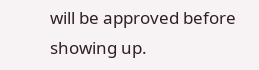will be approved before showing up.